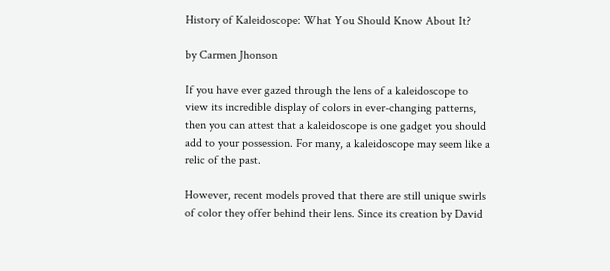History of Kaleidoscope: What You Should Know About It?

by Carmen Jhonson

If you have ever gazed through the lens of a kaleidoscope to view its incredible display of colors in ever-changing patterns, then you can attest that a kaleidoscope is one gadget you should add to your possession. For many, a kaleidoscope may seem like a relic of the past.

However, recent models proved that there are still unique swirls of color they offer behind their lens. Since its creation by David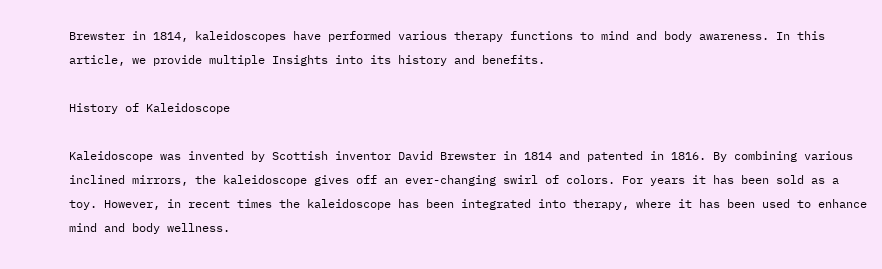Brewster in 1814, kaleidoscopes have performed various therapy functions to mind and body awareness. In this article, we provide multiple Insights into its history and benefits.

History of Kaleidoscope

Kaleidoscope was invented by Scottish inventor David Brewster in 1814 and patented in 1816. By combining various inclined mirrors, the kaleidoscope gives off an ever-changing swirl of colors. For years it has been sold as a toy. However, in recent times the kaleidoscope has been integrated into therapy, where it has been used to enhance mind and body wellness.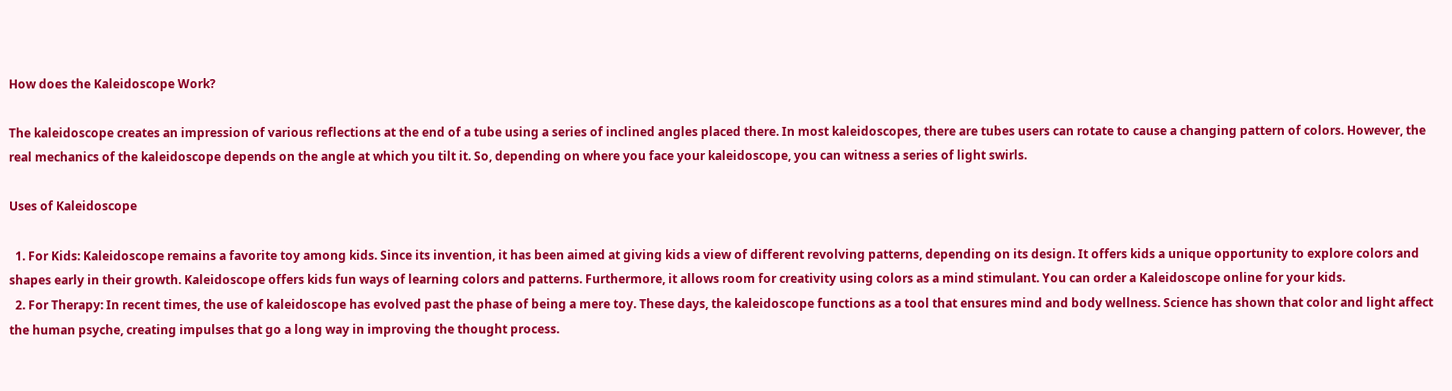How does the Kaleidoscope Work?

The kaleidoscope creates an impression of various reflections at the end of a tube using a series of inclined angles placed there. In most kaleidoscopes, there are tubes users can rotate to cause a changing pattern of colors. However, the real mechanics of the kaleidoscope depends on the angle at which you tilt it. So, depending on where you face your kaleidoscope, you can witness a series of light swirls.

Uses of Kaleidoscope

  1. For Kids: Kaleidoscope remains a favorite toy among kids. Since its invention, it has been aimed at giving kids a view of different revolving patterns, depending on its design. It offers kids a unique opportunity to explore colors and shapes early in their growth. Kaleidoscope offers kids fun ways of learning colors and patterns. Furthermore, it allows room for creativity using colors as a mind stimulant. You can order a Kaleidoscope online for your kids.
  2. For Therapy: In recent times, the use of kaleidoscope has evolved past the phase of being a mere toy. These days, the kaleidoscope functions as a tool that ensures mind and body wellness. Science has shown that color and light affect the human psyche, creating impulses that go a long way in improving the thought process.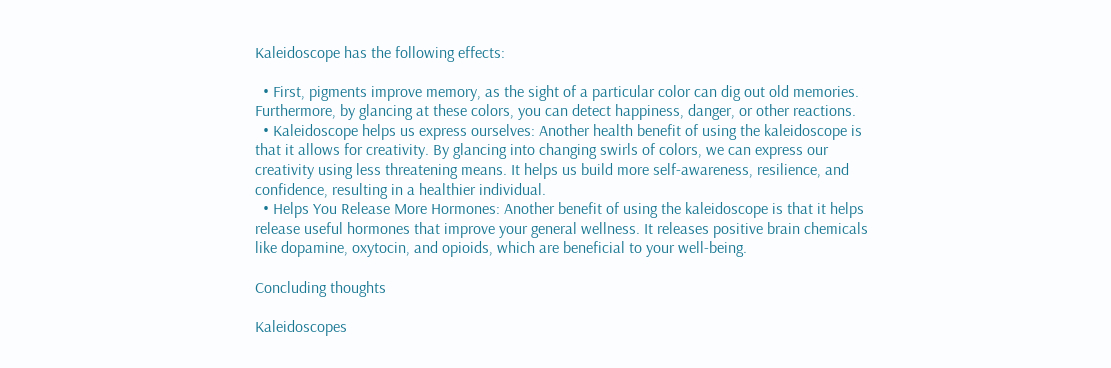Kaleidoscope has the following effects:

  • First, pigments improve memory, as the sight of a particular color can dig out old memories. Furthermore, by glancing at these colors, you can detect happiness, danger, or other reactions.
  • Kaleidoscope helps us express ourselves: Another health benefit of using the kaleidoscope is that it allows for creativity. By glancing into changing swirls of colors, we can express our creativity using less threatening means. It helps us build more self-awareness, resilience, and confidence, resulting in a healthier individual.
  • Helps You Release More Hormones: Another benefit of using the kaleidoscope is that it helps release useful hormones that improve your general wellness. It releases positive brain chemicals like dopamine, oxytocin, and opioids, which are beneficial to your well-being.

Concluding thoughts

Kaleidoscopes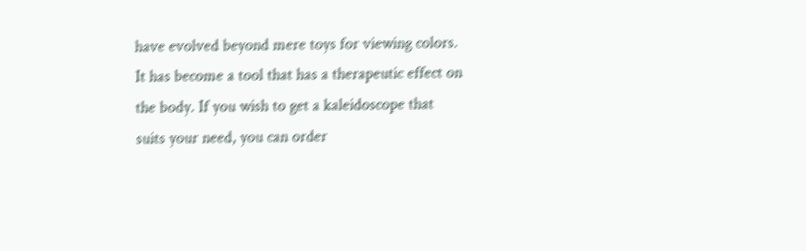have evolved beyond mere toys for viewing colors. It has become a tool that has a therapeutic effect on the body. If you wish to get a kaleidoscope that suits your need, you can order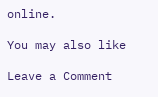online.

You may also like

Leave a Comment